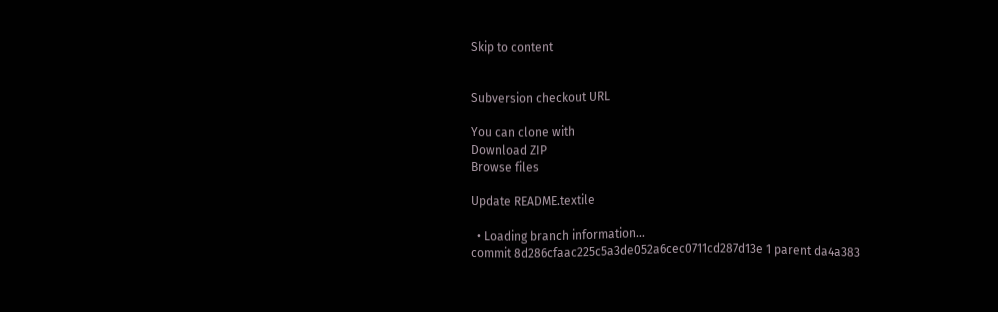Skip to content


Subversion checkout URL

You can clone with
Download ZIP
Browse files

Update README.textile

  • Loading branch information...
commit 8d286cfaac225c5a3de052a6cec0711cd287d13e 1 parent da4a383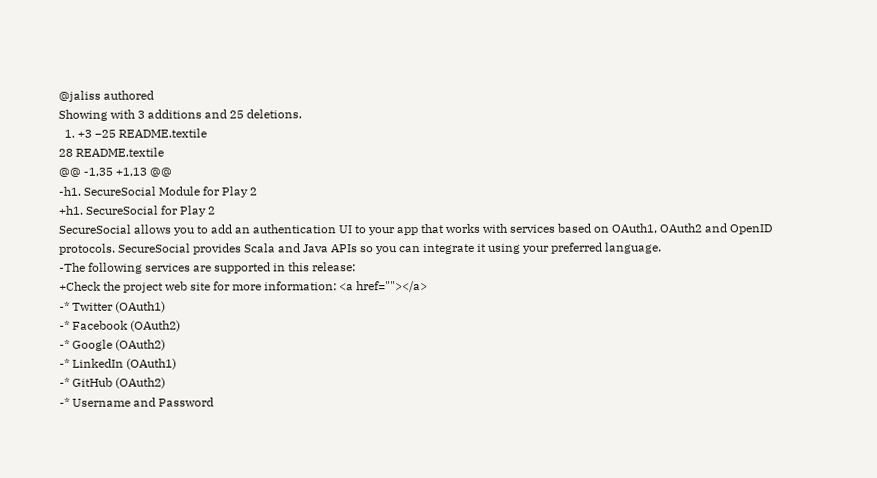@jaliss authored
Showing with 3 additions and 25 deletions.
  1. +3 −25 README.textile
28 README.textile
@@ -1,35 +1,13 @@
-h1. SecureSocial Module for Play 2
+h1. SecureSocial for Play 2
SecureSocial allows you to add an authentication UI to your app that works with services based on OAuth1, OAuth2 and OpenID protocols. SecureSocial provides Scala and Java APIs so you can integrate it using your preferred language.
-The following services are supported in this release:
+Check the project web site for more information: <a href=""></a>
-* Twitter (OAuth1)
-* Facebook (OAuth2)
-* Google (OAuth2)
-* LinkedIn (OAuth1)
-* GitHub (OAuth2)
-* Username and Password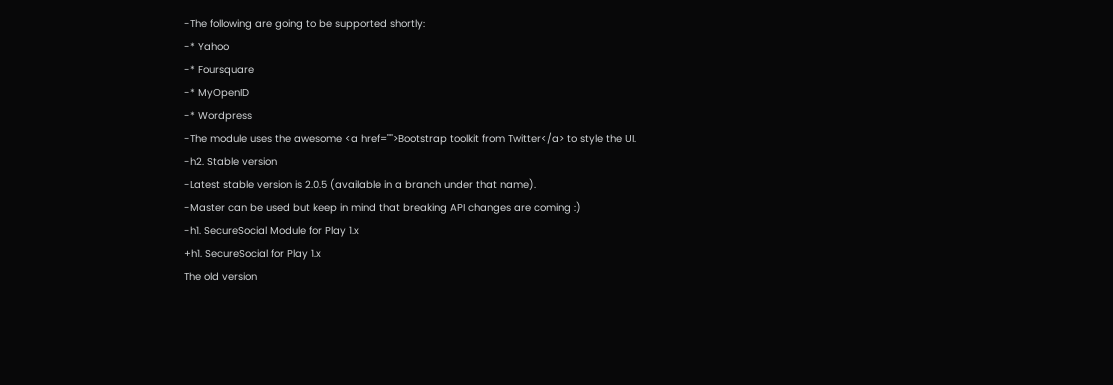-The following are going to be supported shortly:
-* Yahoo
-* Foursquare
-* MyOpenID
-* Wordpress
-The module uses the awesome <a href="">Bootstrap toolkit from Twitter</a> to style the UI.
-h2. Stable version
-Latest stable version is 2.0.5 (available in a branch under that name).
-Master can be used but keep in mind that breaking API changes are coming :)
-h1. SecureSocial Module for Play 1.x
+h1. SecureSocial for Play 1.x
The old version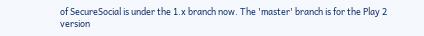of SecureSocial is under the 1.x branch now. The 'master' branch is for the Play 2 version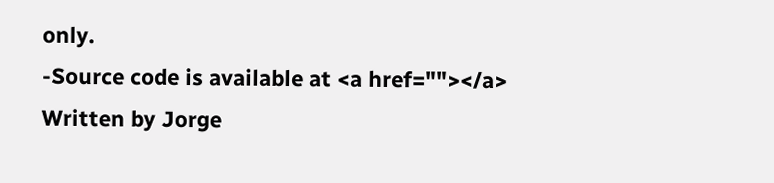only.
-Source code is available at <a href=""></a>
Written by Jorge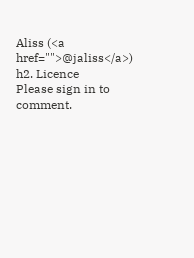Aliss (<a href="">@jaliss</a>)
h2. Licence
Please sign in to comment.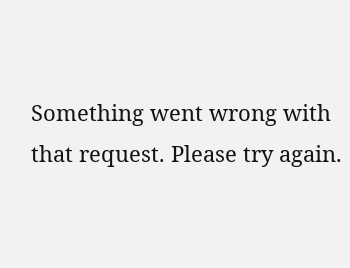Something went wrong with that request. Please try again.